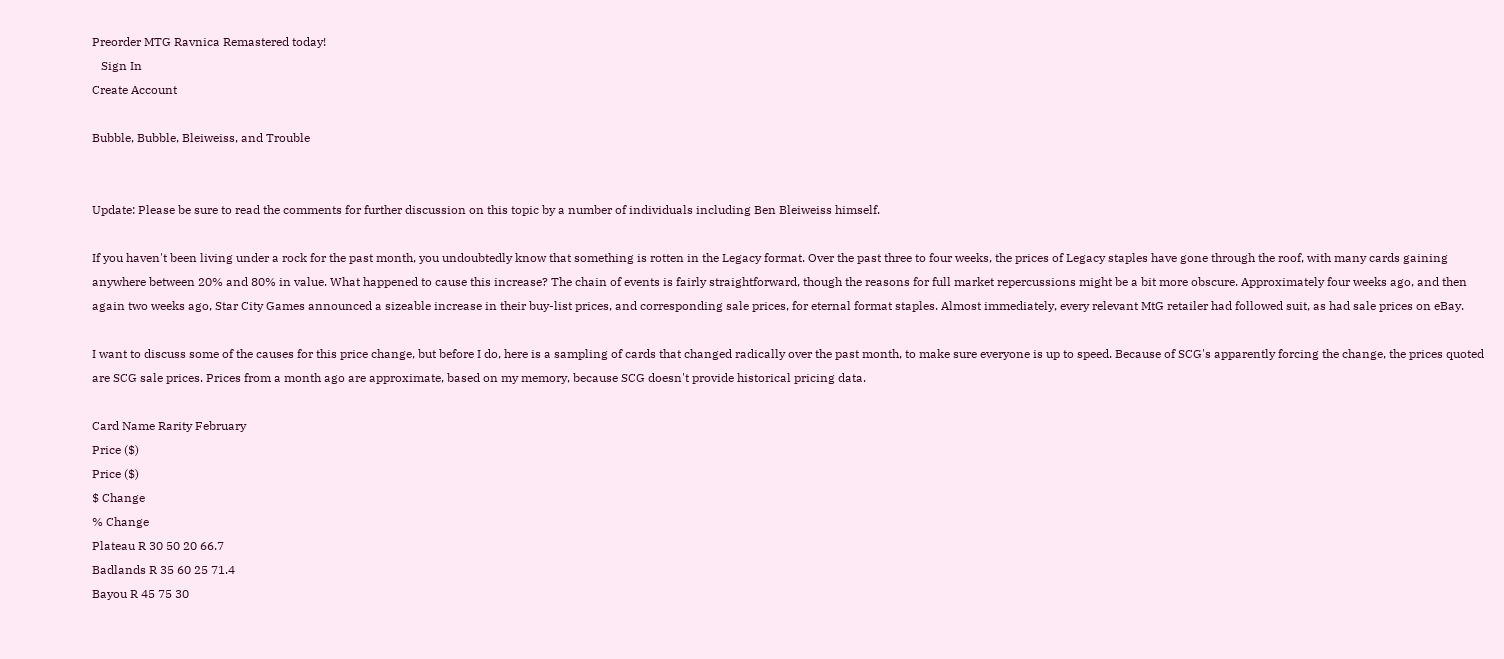Preorder MTG Ravnica Remastered today!
   Sign In
Create Account

Bubble, Bubble, Bleiweiss, and Trouble


Update: Please be sure to read the comments for further discussion on this topic by a number of individuals including Ben Bleiweiss himself.

If you haven't been living under a rock for the past month, you undoubtedly know that something is rotten in the Legacy format. Over the past three to four weeks, the prices of Legacy staples have gone through the roof, with many cards gaining anywhere between 20% and 80% in value. What happened to cause this increase? The chain of events is fairly straightforward, though the reasons for full market repercussions might be a bit more obscure. Approximately four weeks ago, and then again two weeks ago, Star City Games announced a sizeable increase in their buy-list prices, and corresponding sale prices, for eternal format staples. Almost immediately, every relevant MtG retailer had followed suit, as had sale prices on eBay.

I want to discuss some of the causes for this price change, but before I do, here is a sampling of cards that changed radically over the past month, to make sure everyone is up to speed. Because of SCG's apparently forcing the change, the prices quoted are SCG sale prices. Prices from a month ago are approximate, based on my memory, because SCG doesn't provide historical pricing data.

Card Name Rarity February
Price ($)
Price ($)
$ Change
% Change
Plateau R 30 50 20 66.7
Badlands R 35 60 25 71.4
Bayou R 45 75 30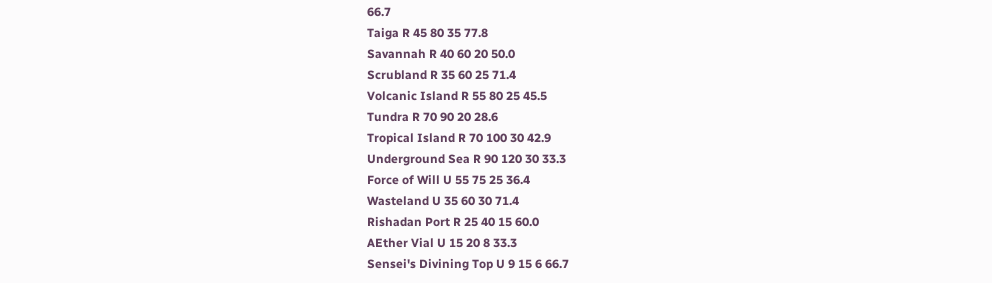66.7
Taiga R 45 80 35 77.8
Savannah R 40 60 20 50.0
Scrubland R 35 60 25 71.4
Volcanic Island R 55 80 25 45.5
Tundra R 70 90 20 28.6
Tropical Island R 70 100 30 42.9
Underground Sea R 90 120 30 33.3
Force of Will U 55 75 25 36.4
Wasteland U 35 60 30 71.4
Rishadan Port R 25 40 15 60.0
AEther Vial U 15 20 8 33.3
Sensei's Divining Top U 9 15 6 66.7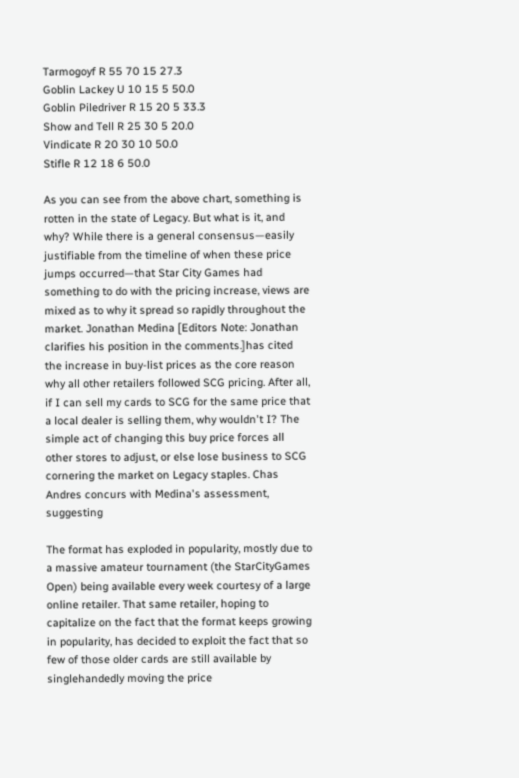Tarmogoyf R 55 70 15 27.3
Goblin Lackey U 10 15 5 50.0
Goblin Piledriver R 15 20 5 33.3
Show and Tell R 25 30 5 20.0
Vindicate R 20 30 10 50.0
Stifle R 12 18 6 50.0

As you can see from the above chart, something is rotten in the state of Legacy. But what is it, and why? While there is a general consensus—easily justifiable from the timeline of when these price jumps occurred—that Star City Games had something to do with the pricing increase, views are mixed as to why it spread so rapidly throughout the market. Jonathan Medina [Editors Note: Jonathan clarifies his position in the comments.]has cited the increase in buy-list prices as the core reason why all other retailers followed SCG pricing. After all, if I can sell my cards to SCG for the same price that a local dealer is selling them, why wouldn't I? The simple act of changing this buy price forces all other stores to adjust, or else lose business to SCG cornering the market on Legacy staples. Chas Andres concurs with Medina's assessment, suggesting

The format has exploded in popularity, mostly due to a massive amateur tournament (the StarCityGames Open) being available every week courtesy of a large online retailer. That same retailer, hoping to capitalize on the fact that the format keeps growing in popularity, has decided to exploit the fact that so few of those older cards are still available by singlehandedly moving the price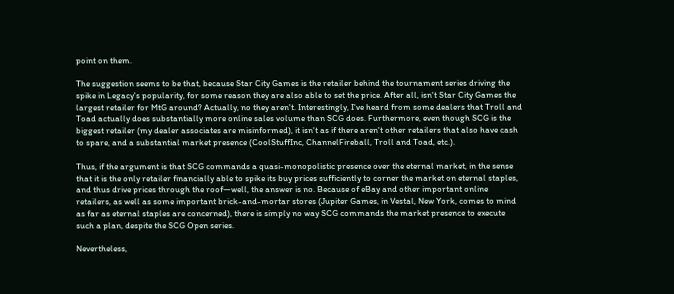point on them.

The suggestion seems to be that, because Star City Games is the retailer behind the tournament series driving the spike in Legacy's popularity, for some reason they are also able to set the price. After all, isn't Star City Games the largest retailer for MtG around? Actually, no they aren't. Interestingly, I've heard from some dealers that Troll and Toad actually does substantially more online sales volume than SCG does. Furthermore, even though SCG is the biggest retailer (my dealer associates are misinformed), it isn't as if there aren't other retailers that also have cash to spare, and a substantial market presence (CoolStuffInc, ChannelFireball, Troll and Toad, etc.).

Thus, if the argument is that SCG commands a quasi-monopolistic presence over the eternal market, in the sense that it is the only retailer financially able to spike its buy prices sufficiently to corner the market on eternal staples, and thus drive prices through the roof—well, the answer is no. Because of eBay and other important online retailers, as well as some important brick-and-mortar stores (Jupiter Games, in Vestal, New York, comes to mind as far as eternal staples are concerned), there is simply no way SCG commands the market presence to execute such a plan, despite the SCG Open series.

Nevertheless,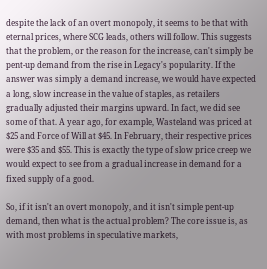despite the lack of an overt monopoly, it seems to be that with eternal prices, where SCG leads, others will follow. This suggests that the problem, or the reason for the increase, can't simply be pent-up demand from the rise in Legacy's popularity. If the answer was simply a demand increase, we would have expected a long, slow increase in the value of staples, as retailers gradually adjusted their margins upward. In fact, we did see some of that. A year ago, for example, Wasteland was priced at $25 and Force of Will at $45. In February, their respective prices were $35 and $55. This is exactly the type of slow price creep we would expect to see from a gradual increase in demand for a fixed supply of a good.

So, if it isn't an overt monopoly, and it isn't simple pent-up demand, then what is the actual problem? The core issue is, as with most problems in speculative markets,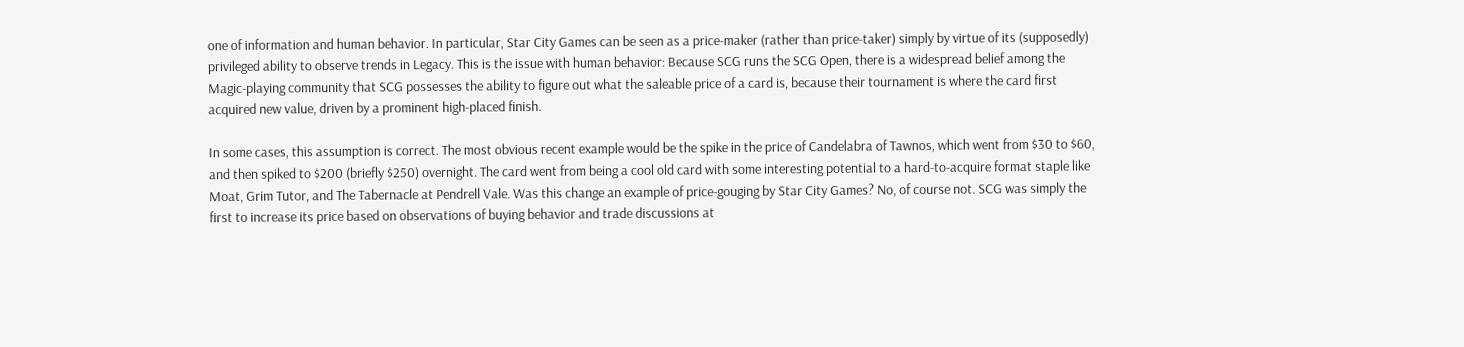one of information and human behavior. In particular, Star City Games can be seen as a price-maker (rather than price-taker) simply by virtue of its (supposedly) privileged ability to observe trends in Legacy. This is the issue with human behavior: Because SCG runs the SCG Open, there is a widespread belief among the Magic-playing community that SCG possesses the ability to figure out what the saleable price of a card is, because their tournament is where the card first acquired new value, driven by a prominent high-placed finish.

In some cases, this assumption is correct. The most obvious recent example would be the spike in the price of Candelabra of Tawnos, which went from $30 to $60, and then spiked to $200 (briefly $250) overnight. The card went from being a cool old card with some interesting potential to a hard-to-acquire format staple like Moat, Grim Tutor, and The Tabernacle at Pendrell Vale. Was this change an example of price-gouging by Star City Games? No, of course not. SCG was simply the first to increase its price based on observations of buying behavior and trade discussions at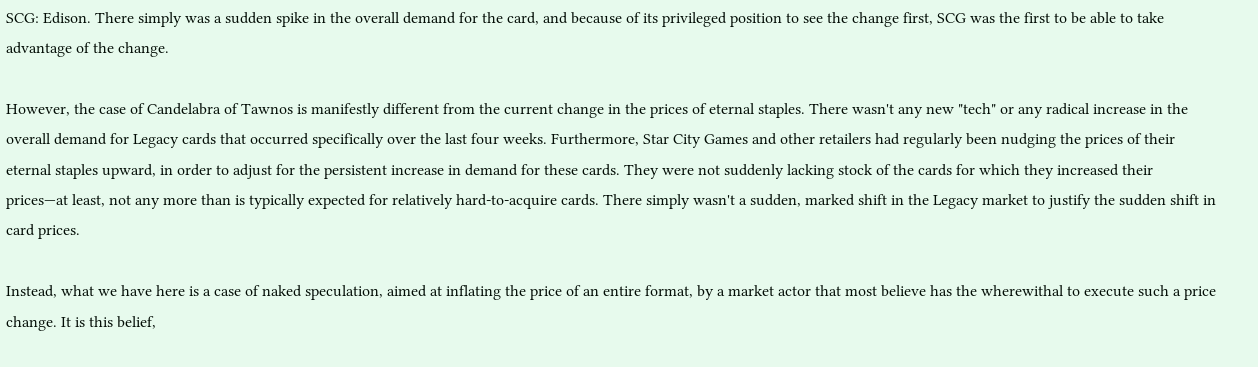SCG: Edison. There simply was a sudden spike in the overall demand for the card, and because of its privileged position to see the change first, SCG was the first to be able to take advantage of the change.

However, the case of Candelabra of Tawnos is manifestly different from the current change in the prices of eternal staples. There wasn't any new "tech" or any radical increase in the overall demand for Legacy cards that occurred specifically over the last four weeks. Furthermore, Star City Games and other retailers had regularly been nudging the prices of their eternal staples upward, in order to adjust for the persistent increase in demand for these cards. They were not suddenly lacking stock of the cards for which they increased their prices—at least, not any more than is typically expected for relatively hard-to-acquire cards. There simply wasn't a sudden, marked shift in the Legacy market to justify the sudden shift in card prices.

Instead, what we have here is a case of naked speculation, aimed at inflating the price of an entire format, by a market actor that most believe has the wherewithal to execute such a price change. It is this belief,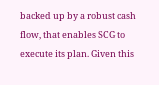backed up by a robust cash flow, that enables SCG to execute its plan. Given this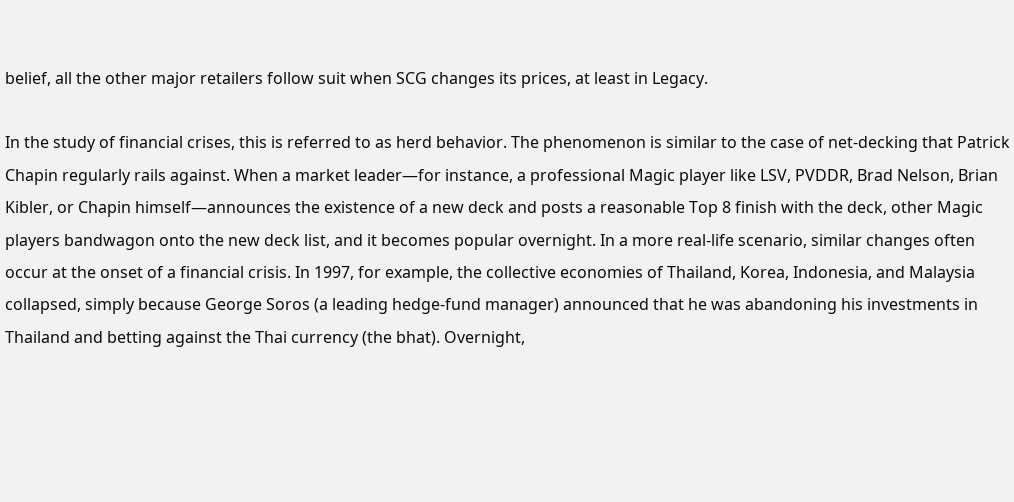belief, all the other major retailers follow suit when SCG changes its prices, at least in Legacy.

In the study of financial crises, this is referred to as herd behavior. The phenomenon is similar to the case of net-decking that Patrick Chapin regularly rails against. When a market leader—for instance, a professional Magic player like LSV, PVDDR, Brad Nelson, Brian Kibler, or Chapin himself—announces the existence of a new deck and posts a reasonable Top 8 finish with the deck, other Magic players bandwagon onto the new deck list, and it becomes popular overnight. In a more real-life scenario, similar changes often occur at the onset of a financial crisis. In 1997, for example, the collective economies of Thailand, Korea, Indonesia, and Malaysia collapsed, simply because George Soros (a leading hedge-fund manager) announced that he was abandoning his investments in Thailand and betting against the Thai currency (the bhat). Overnight,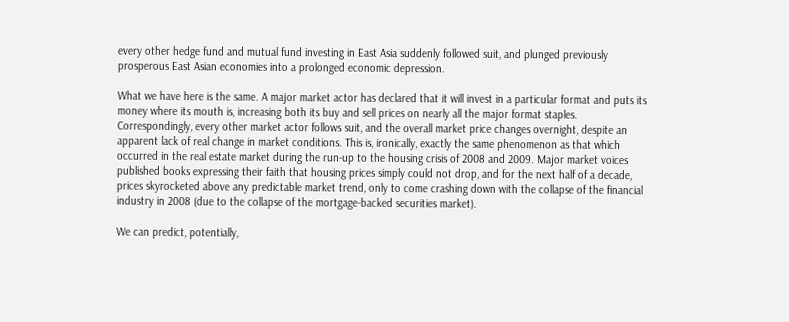every other hedge fund and mutual fund investing in East Asia suddenly followed suit, and plunged previously prosperous East Asian economies into a prolonged economic depression.

What we have here is the same. A major market actor has declared that it will invest in a particular format and puts its money where its mouth is, increasing both its buy and sell prices on nearly all the major format staples. Correspondingly, every other market actor follows suit, and the overall market price changes overnight, despite an apparent lack of real change in market conditions. This is, ironically, exactly the same phenomenon as that which occurred in the real estate market during the run-up to the housing crisis of 2008 and 2009. Major market voices published books expressing their faith that housing prices simply could not drop, and for the next half of a decade, prices skyrocketed above any predictable market trend, only to come crashing down with the collapse of the financial industry in 2008 (due to the collapse of the mortgage-backed securities market).

We can predict, potentially,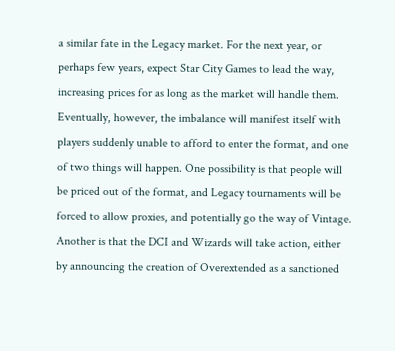a similar fate in the Legacy market. For the next year, or perhaps few years, expect Star City Games to lead the way, increasing prices for as long as the market will handle them. Eventually, however, the imbalance will manifest itself with players suddenly unable to afford to enter the format, and one of two things will happen. One possibility is that people will be priced out of the format, and Legacy tournaments will be forced to allow proxies, and potentially go the way of Vintage. Another is that the DCI and Wizards will take action, either by announcing the creation of Overextended as a sanctioned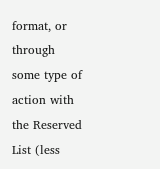format, or through some type of action with the Reserved List (less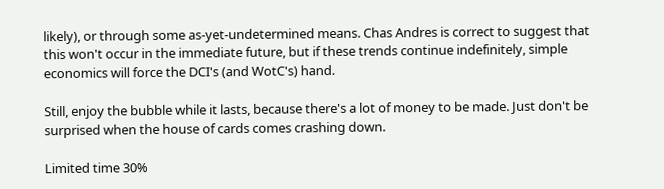likely), or through some as-yet-undetermined means. Chas Andres is correct to suggest that this won't occur in the immediate future, but if these trends continue indefinitely, simple economics will force the DCI's (and WotC's) hand.

Still, enjoy the bubble while it lasts, because there's a lot of money to be made. Just don't be surprised when the house of cards comes crashing down.

Limited time 30%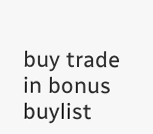buy trade in bonus buylist